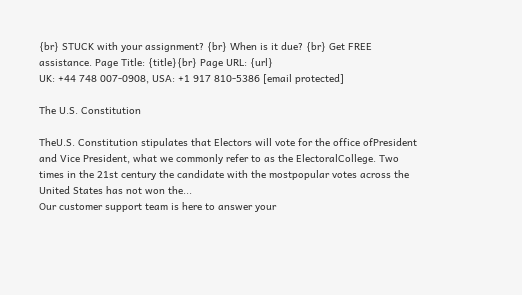{br} STUCK with your assignment? {br} When is it due? {br} Get FREE assistance. Page Title: {title}{br} Page URL: {url}
UK: +44 748 007-0908, USA: +1 917 810-5386 [email protected]

The U.S. Constitution

TheU.S. Constitution stipulates that Electors will vote for the office ofPresident and Vice President, what we commonly refer to as the ElectoralCollege. Two times in the 21st century the candidate with the mostpopular votes across the United States has not won the...
Our customer support team is here to answer your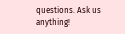questions. Ask us anything!